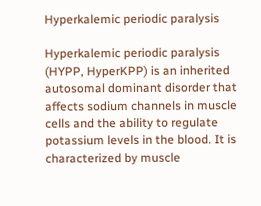Hyperkalemic periodic paralysis

Hyperkalemic periodic paralysis (HYPP, HyperKPP) is an inherited autosomal dominant disorder that affects sodium channels in muscle cells and the ability to regulate potassium levels in the blood. It is characterized by muscle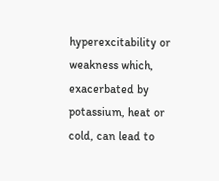hyperexcitability or weakness which, exacerbated by potassium, heat or cold, can lead to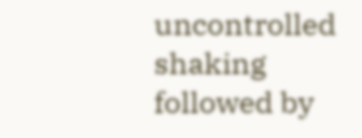uncontrolled shaking followed by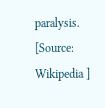paralysis. [Source: Wikipedia ]